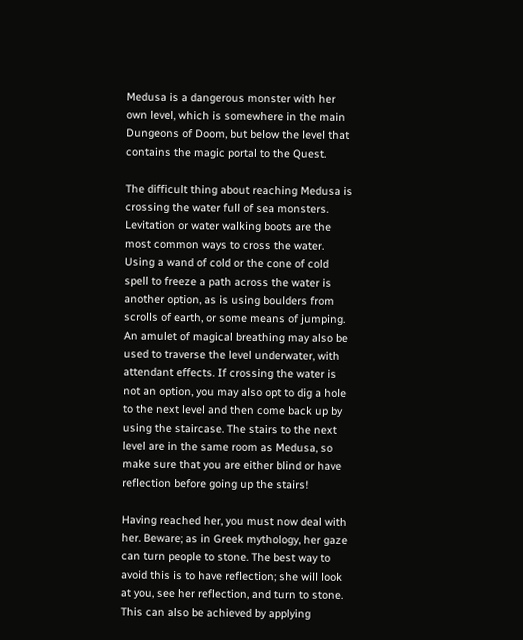Medusa is a dangerous monster with her own level, which is somewhere in the main Dungeons of Doom, but below the level that contains the magic portal to the Quest.

The difficult thing about reaching Medusa is crossing the water full of sea monsters. Levitation or water walking boots are the most common ways to cross the water. Using a wand of cold or the cone of cold spell to freeze a path across the water is another option, as is using boulders from scrolls of earth, or some means of jumping. An amulet of magical breathing may also be used to traverse the level underwater, with attendant effects. If crossing the water is not an option, you may also opt to dig a hole to the next level and then come back up by using the staircase. The stairs to the next level are in the same room as Medusa, so make sure that you are either blind or have reflection before going up the stairs!

Having reached her, you must now deal with her. Beware; as in Greek mythology, her gaze can turn people to stone. The best way to avoid this is to have reflection; she will look at you, see her reflection, and turn to stone. This can also be achieved by applying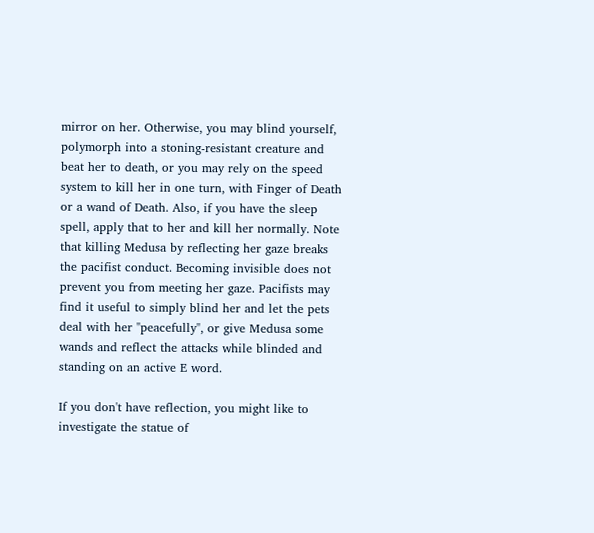mirror on her. Otherwise, you may blind yourself, polymorph into a stoning-resistant creature and beat her to death, or you may rely on the speed system to kill her in one turn, with Finger of Death or a wand of Death. Also, if you have the sleep spell, apply that to her and kill her normally. Note that killing Medusa by reflecting her gaze breaks the pacifist conduct. Becoming invisible does not prevent you from meeting her gaze. Pacifists may find it useful to simply blind her and let the pets deal with her "peacefully", or give Medusa some wands and reflect the attacks while blinded and standing on an active E word.

If you don't have reflection, you might like to investigate the statue of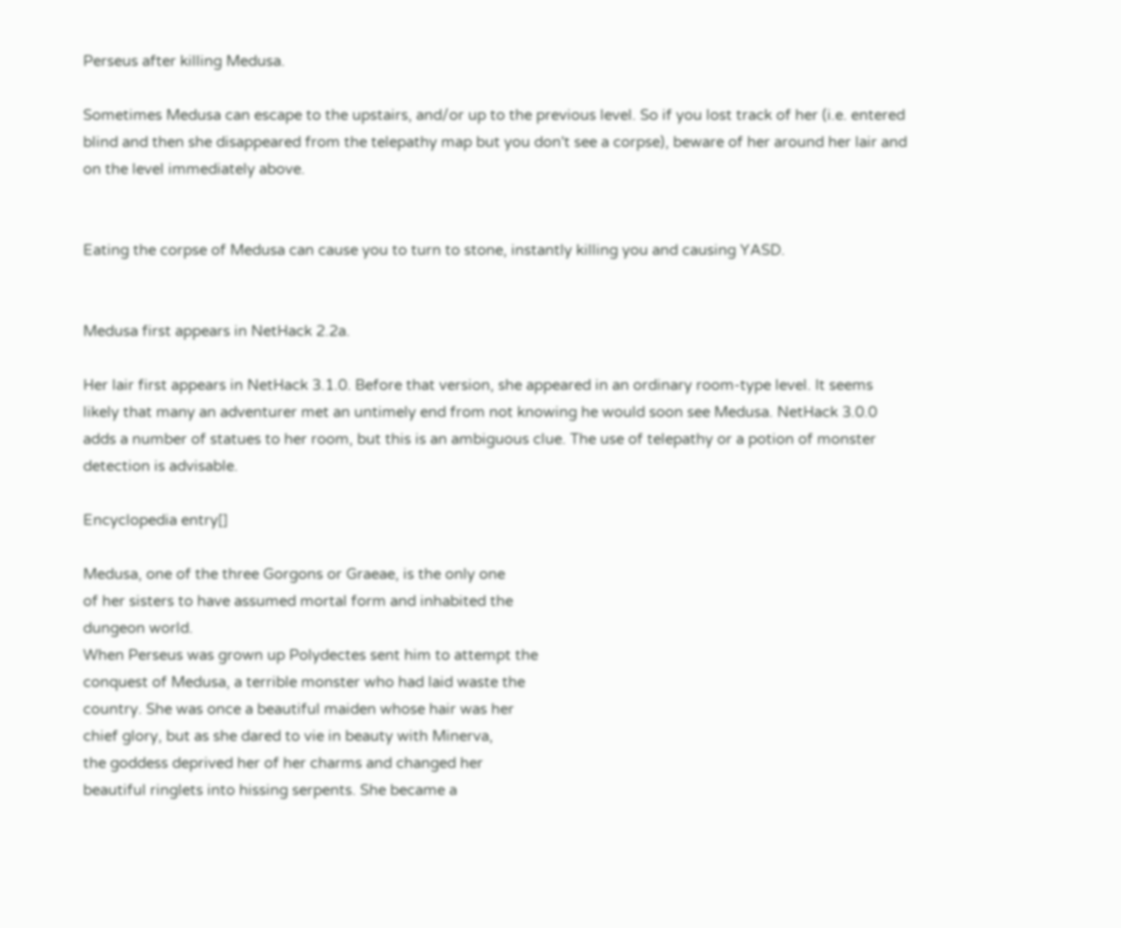Perseus after killing Medusa.

Sometimes Medusa can escape to the upstairs, and/or up to the previous level. So if you lost track of her (i.e. entered blind and then she disappeared from the telepathy map but you don't see a corpse), beware of her around her lair and on the level immediately above.


Eating the corpse of Medusa can cause you to turn to stone, instantly killing you and causing YASD.


Medusa first appears in NetHack 2.2a.

Her lair first appears in NetHack 3.1.0. Before that version, she appeared in an ordinary room-type level. It seems likely that many an adventurer met an untimely end from not knowing he would soon see Medusa. NetHack 3.0.0 adds a number of statues to her room, but this is an ambiguous clue. The use of telepathy or a potion of monster detection is advisable.

Encyclopedia entry[]

Medusa, one of the three Gorgons or Graeae, is the only one
of her sisters to have assumed mortal form and inhabited the
dungeon world.
When Perseus was grown up Polydectes sent him to attempt the
conquest of Medusa, a terrible monster who had laid waste the
country. She was once a beautiful maiden whose hair was her
chief glory, but as she dared to vie in beauty with Minerva,
the goddess deprived her of her charms and changed her
beautiful ringlets into hissing serpents. She became a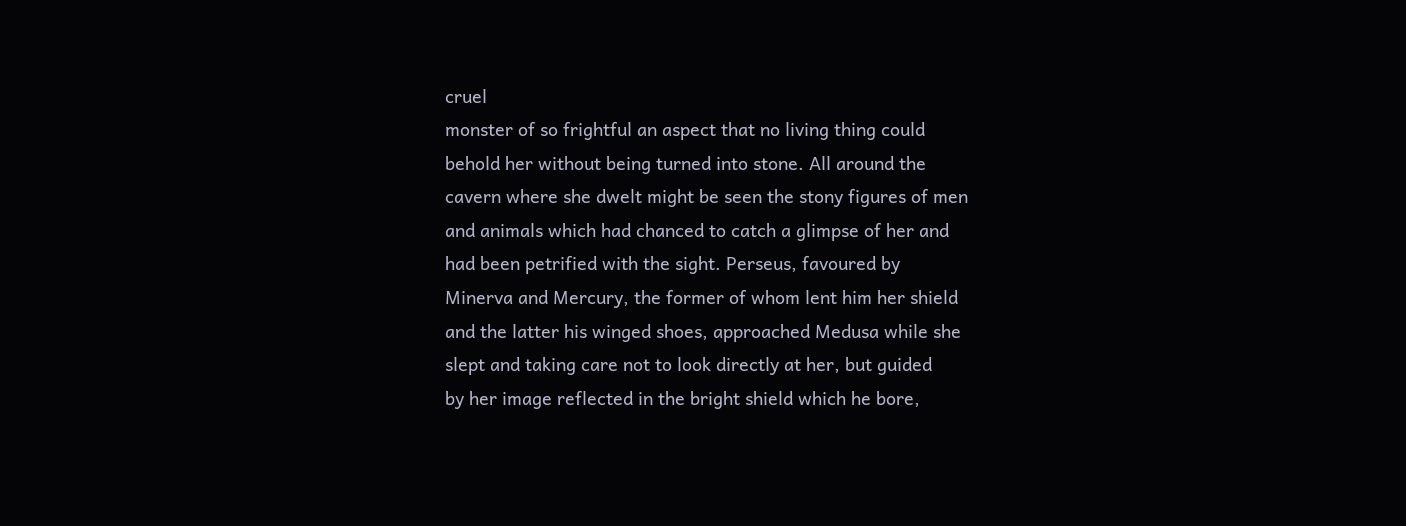cruel
monster of so frightful an aspect that no living thing could
behold her without being turned into stone. All around the
cavern where she dwelt might be seen the stony figures of men
and animals which had chanced to catch a glimpse of her and
had been petrified with the sight. Perseus, favoured by
Minerva and Mercury, the former of whom lent him her shield
and the latter his winged shoes, approached Medusa while she
slept and taking care not to look directly at her, but guided
by her image reflected in the bright shield which he bore,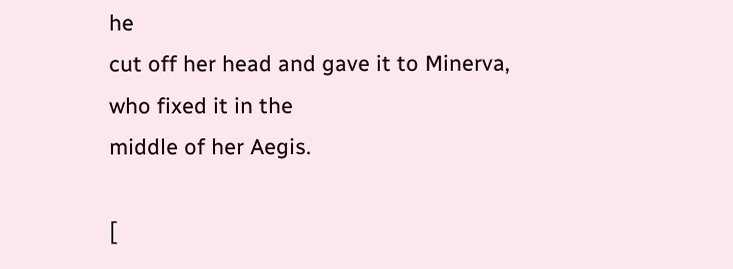he
cut off her head and gave it to Minerva, who fixed it in the
middle of her Aegis.

[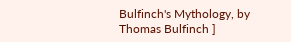Bulfinch's Mythology, by Thomas Bulfinch ]